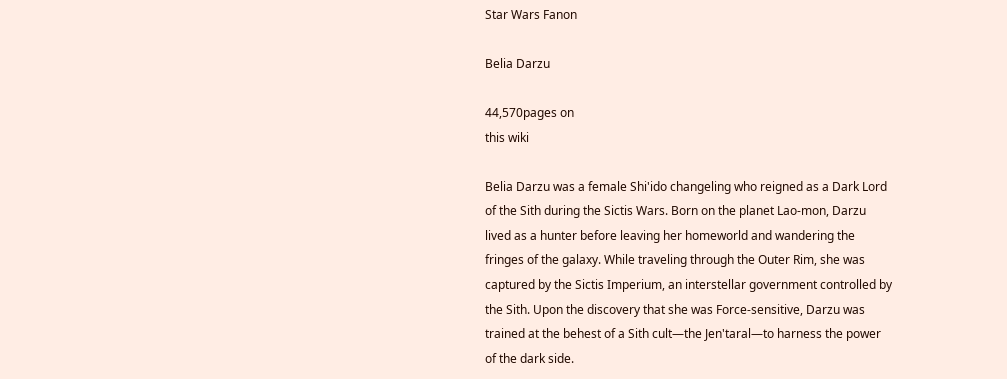Star Wars Fanon

Belia Darzu

44,570pages on
this wiki

Belia Darzu was a female Shi'ido changeling who reigned as a Dark Lord of the Sith during the Sictis Wars. Born on the planet Lao-mon, Darzu lived as a hunter before leaving her homeworld and wandering the fringes of the galaxy. While traveling through the Outer Rim, she was captured by the Sictis Imperium, an interstellar government controlled by the Sith. Upon the discovery that she was Force-sensitive, Darzu was trained at the behest of a Sith cult—the Jen'taral—to harness the power of the dark side.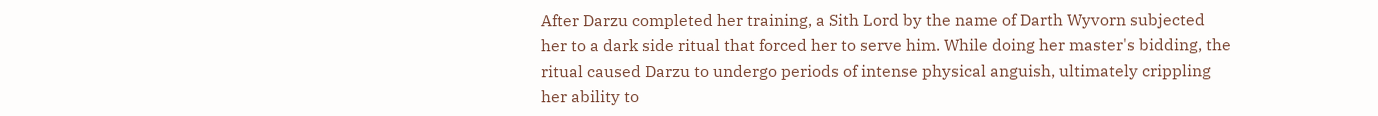After Darzu completed her training, a Sith Lord by the name of Darth Wyvorn subjected her to a dark side ritual that forced her to serve him. While doing her master's bidding, the ritual caused Darzu to undergo periods of intense physical anguish, ultimately crippling her ability to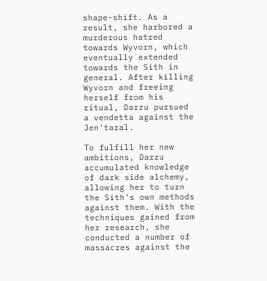shape-shift. As a result, she harbored a murderous hatred towards Wyvorn, which eventually extended towards the Sith in general. After killing Wyvorn and freeing herself from his ritual, Darzu pursued a vendetta against the Jen'taral.

To fulfill her new ambitions, Darzu accumulated knowledge of dark side alchemy, allowing her to turn the Sith's own methods against them. With the techniques gained from her research, she conducted a number of massacres against the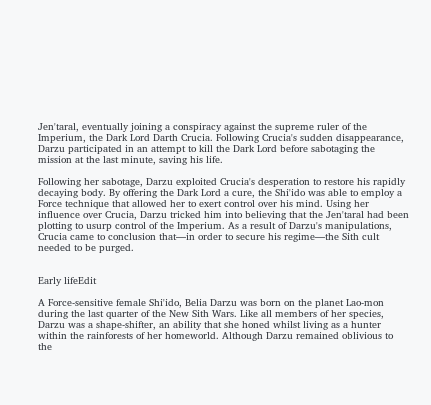Jen'taral, eventually joining a conspiracy against the supreme ruler of the Imperium, the Dark Lord Darth Crucia. Following Crucia's sudden disappearance, Darzu participated in an attempt to kill the Dark Lord before sabotaging the mission at the last minute, saving his life.

Following her sabotage, Darzu exploited Crucia's desperation to restore his rapidly decaying body. By offering the Dark Lord a cure, the Shi'ido was able to employ a Force technique that allowed her to exert control over his mind. Using her influence over Crucia, Darzu tricked him into believing that the Jen'taral had been plotting to usurp control of the Imperium. As a result of Darzu's manipulations, Crucia came to conclusion that—in order to secure his regime—the Sith cult needed to be purged.


Early lifeEdit

A Force-sensitive female Shi'ido, Belia Darzu was born on the planet Lao-mon during the last quarter of the New Sith Wars. Like all members of her species, Darzu was a shape-shifter, an ability that she honed whilst living as a hunter within the rainforests of her homeworld. Although Darzu remained oblivious to the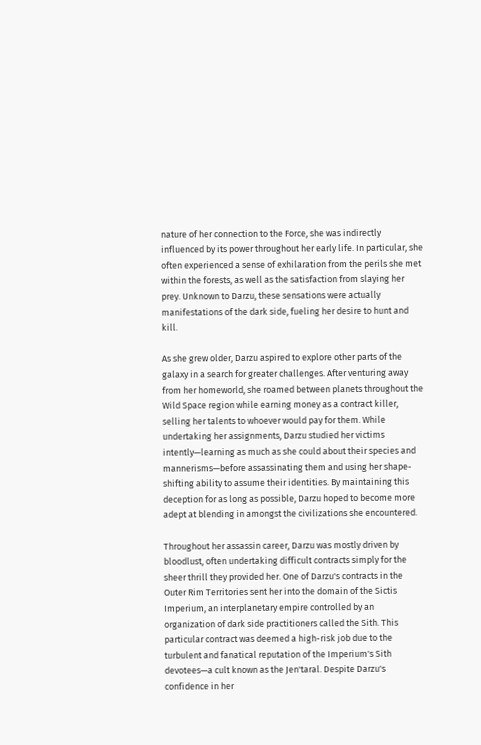nature of her connection to the Force, she was indirectly influenced by its power throughout her early life. In particular, she often experienced a sense of exhilaration from the perils she met within the forests, as well as the satisfaction from slaying her prey. Unknown to Darzu, these sensations were actually manifestations of the dark side, fueling her desire to hunt and kill.

As she grew older, Darzu aspired to explore other parts of the galaxy in a search for greater challenges. After venturing away from her homeworld, she roamed between planets throughout the Wild Space region while earning money as a contract killer, selling her talents to whoever would pay for them. While undertaking her assignments, Darzu studied her victims intently—learning as much as she could about their species and mannerisms—before assassinating them and using her shape-shifting ability to assume their identities. By maintaining this deception for as long as possible, Darzu hoped to become more adept at blending in amongst the civilizations she encountered.

Throughout her assassin career, Darzu was mostly driven by bloodlust, often undertaking difficult contracts simply for the sheer thrill they provided her. One of Darzu's contracts in the Outer Rim Territories sent her into the domain of the Sictis Imperium, an interplanetary empire controlled by an organization of dark side practitioners called the Sith. This particular contract was deemed a high-risk job due to the turbulent and fanatical reputation of the Imperium's Sith devotees—a cult known as the Jen'taral. Despite Darzu's confidence in her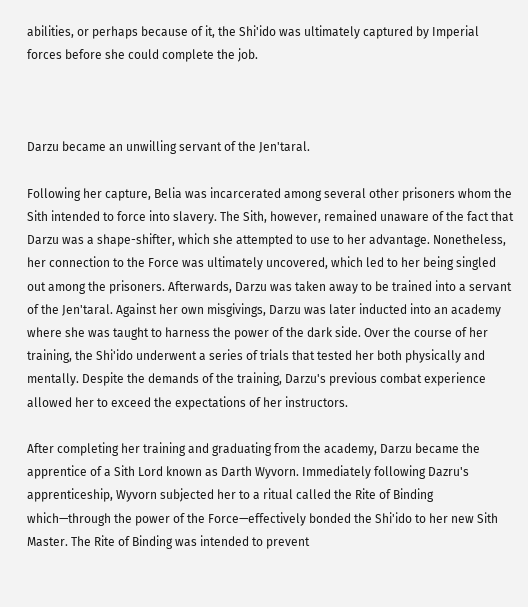abilities, or perhaps because of it, the Shi'ido was ultimately captured by Imperial forces before she could complete the job.



Darzu became an unwilling servant of the Jen'taral.

Following her capture, Belia was incarcerated among several other prisoners whom the Sith intended to force into slavery. The Sith, however, remained unaware of the fact that Darzu was a shape-shifter, which she attempted to use to her advantage. Nonetheless, her connection to the Force was ultimately uncovered, which led to her being singled out among the prisoners. Afterwards, Darzu was taken away to be trained into a servant of the Jen'taral. Against her own misgivings, Darzu was later inducted into an academy where she was taught to harness the power of the dark side. Over the course of her training, the Shi'ido underwent a series of trials that tested her both physically and mentally. Despite the demands of the training, Darzu's previous combat experience allowed her to exceed the expectations of her instructors.

After completing her training and graduating from the academy, Darzu became the apprentice of a Sith Lord known as Darth Wyvorn. Immediately following Dazru's apprenticeship, Wyvorn subjected her to a ritual called the Rite of Binding which—through the power of the Force—effectively bonded the Shi'ido to her new Sith Master. The Rite of Binding was intended to prevent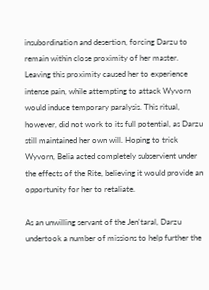insubordination and desertion, forcing Darzu to remain within close proximity of her master. Leaving this proximity caused her to experience intense pain, while attempting to attack Wyvorn would induce temporary paralysis. This ritual, however, did not work to its full potential, as Darzu still maintained her own will. Hoping to trick Wyvorn, Belia acted completely subservient under the effects of the Rite, believing it would provide an opportunity for her to retaliate.

As an unwilling servant of the Jen'taral, Darzu undertook a number of missions to help further the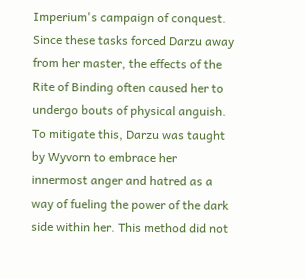Imperium's campaign of conquest. Since these tasks forced Darzu away from her master, the effects of the Rite of Binding often caused her to undergo bouts of physical anguish. To mitigate this, Darzu was taught by Wyvorn to embrace her innermost anger and hatred as a way of fueling the power of the dark side within her. This method did not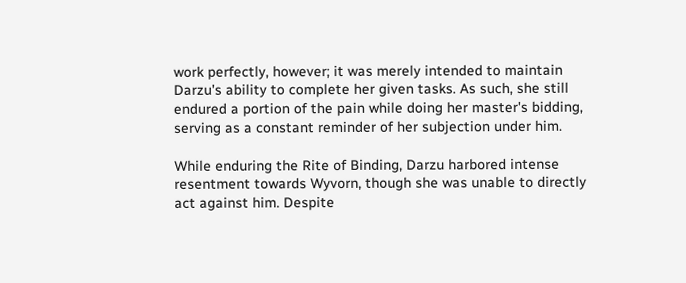work perfectly, however; it was merely intended to maintain Darzu's ability to complete her given tasks. As such, she still endured a portion of the pain while doing her master's bidding, serving as a constant reminder of her subjection under him.

While enduring the Rite of Binding, Darzu harbored intense resentment towards Wyvorn, though she was unable to directly act against him. Despite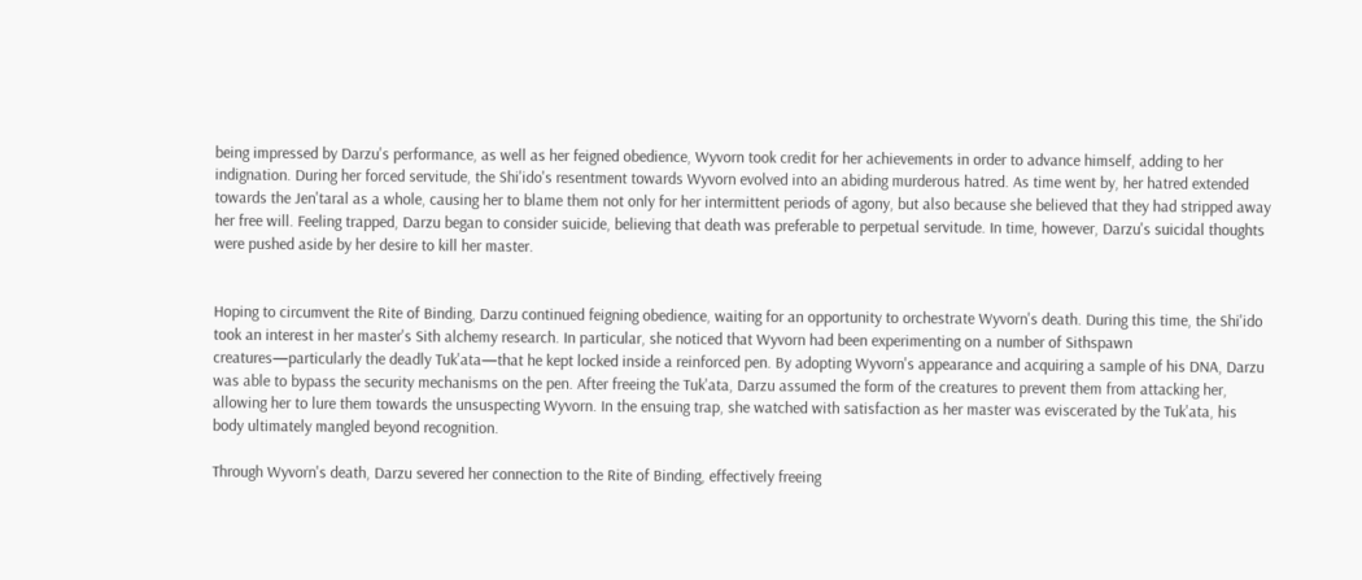being impressed by Darzu's performance, as well as her feigned obedience, Wyvorn took credit for her achievements in order to advance himself, adding to her indignation. During her forced servitude, the Shi'ido's resentment towards Wyvorn evolved into an abiding murderous hatred. As time went by, her hatred extended towards the Jen'taral as a whole, causing her to blame them not only for her intermittent periods of agony, but also because she believed that they had stripped away her free will. Feeling trapped, Darzu began to consider suicide, believing that death was preferable to perpetual servitude. In time, however, Darzu's suicidal thoughts were pushed aside by her desire to kill her master.


Hoping to circumvent the Rite of Binding, Darzu continued feigning obedience, waiting for an opportunity to orchestrate Wyvorn's death. During this time, the Shi'ido took an interest in her master's Sith alchemy research. In particular, she noticed that Wyvorn had been experimenting on a number of Sithspawn creatures—particularly the deadly Tuk'ata—that he kept locked inside a reinforced pen. By adopting Wyvorn's appearance and acquiring a sample of his DNA, Darzu was able to bypass the security mechanisms on the pen. After freeing the Tuk'ata, Darzu assumed the form of the creatures to prevent them from attacking her, allowing her to lure them towards the unsuspecting Wyvorn. In the ensuing trap, she watched with satisfaction as her master was eviscerated by the Tuk'ata, his body ultimately mangled beyond recognition.

Through Wyvorn's death, Darzu severed her connection to the Rite of Binding, effectively freeing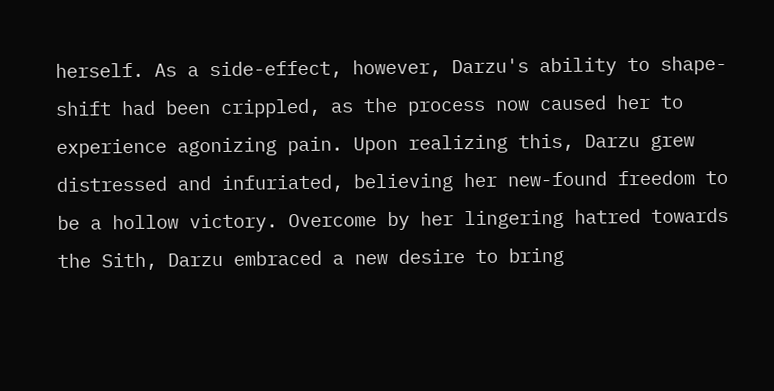herself. As a side-effect, however, Darzu's ability to shape-shift had been crippled, as the process now caused her to experience agonizing pain. Upon realizing this, Darzu grew distressed and infuriated, believing her new-found freedom to be a hollow victory. Overcome by her lingering hatred towards the Sith, Darzu embraced a new desire to bring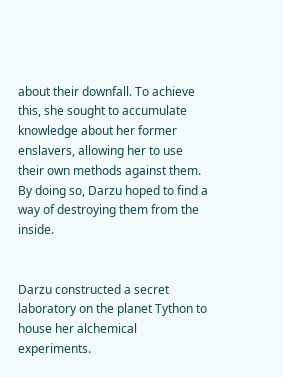about their downfall. To achieve this, she sought to accumulate knowledge about her former enslavers, allowing her to use their own methods against them. By doing so, Darzu hoped to find a way of destroying them from the inside.


Darzu constructed a secret laboratory on the planet Tython to house her alchemical experiments.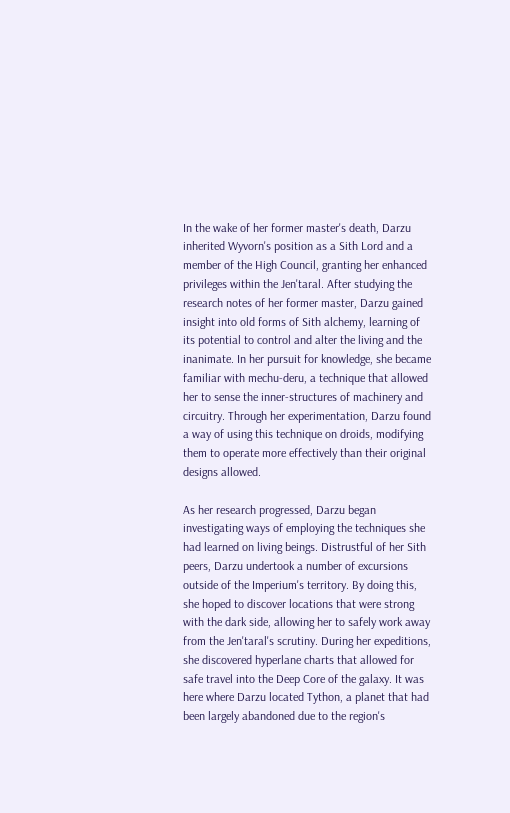In the wake of her former master's death, Darzu inherited Wyvorn's position as a Sith Lord and a member of the High Council, granting her enhanced privileges within the Jen'taral. After studying the research notes of her former master, Darzu gained insight into old forms of Sith alchemy, learning of its potential to control and alter the living and the inanimate. In her pursuit for knowledge, she became familiar with mechu-deru, a technique that allowed her to sense the inner-structures of machinery and circuitry. Through her experimentation, Darzu found a way of using this technique on droids, modifying them to operate more effectively than their original designs allowed.

As her research progressed, Darzu began investigating ways of employing the techniques she had learned on living beings. Distrustful of her Sith peers, Darzu undertook a number of excursions outside of the Imperium's territory. By doing this, she hoped to discover locations that were strong with the dark side, allowing her to safely work away from the Jen'taral's scrutiny. During her expeditions, she discovered hyperlane charts that allowed for safe travel into the Deep Core of the galaxy. It was here where Darzu located Tython, a planet that had been largely abandoned due to the region's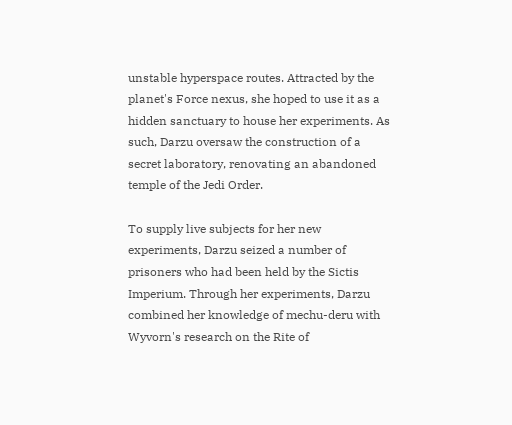unstable hyperspace routes. Attracted by the planet's Force nexus, she hoped to use it as a hidden sanctuary to house her experiments. As such, Darzu oversaw the construction of a secret laboratory, renovating an abandoned temple of the Jedi Order.

To supply live subjects for her new experiments, Darzu seized a number of prisoners who had been held by the Sictis Imperium. Through her experiments, Darzu combined her knowledge of mechu-deru with Wyvorn's research on the Rite of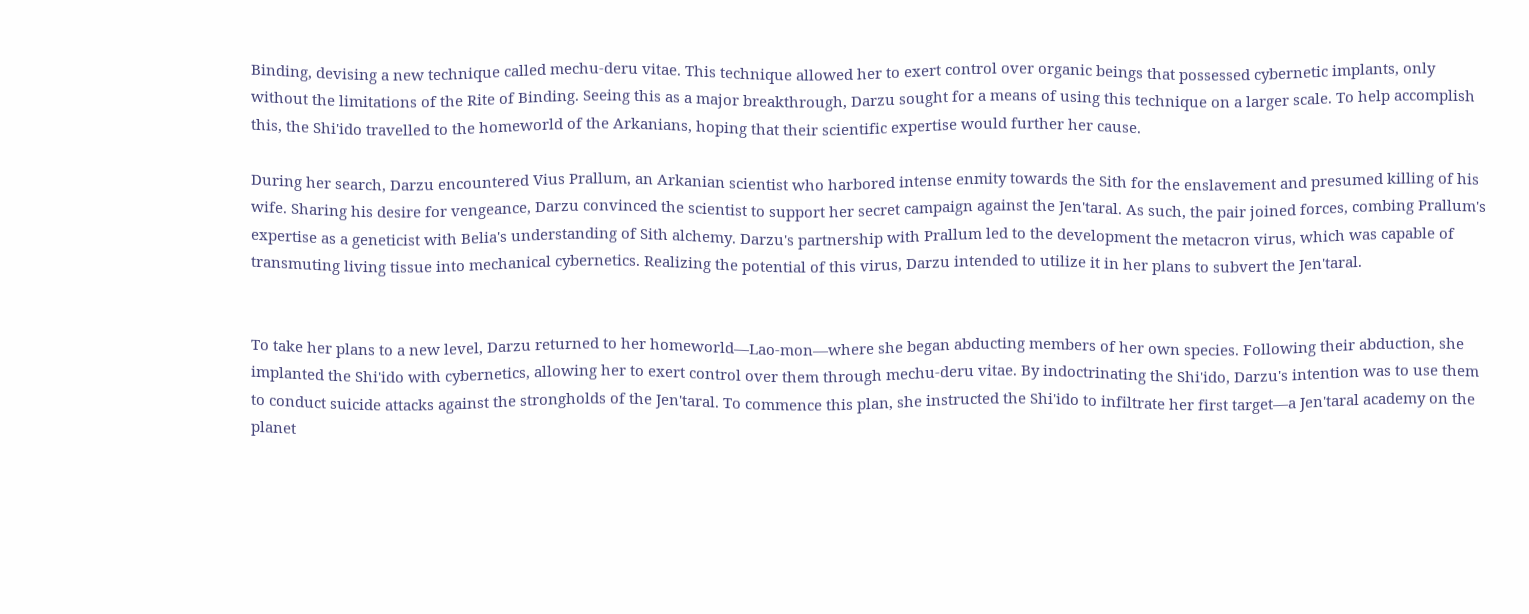Binding, devising a new technique called mechu-deru vitae. This technique allowed her to exert control over organic beings that possessed cybernetic implants, only without the limitations of the Rite of Binding. Seeing this as a major breakthrough, Darzu sought for a means of using this technique on a larger scale. To help accomplish this, the Shi'ido travelled to the homeworld of the Arkanians, hoping that their scientific expertise would further her cause.

During her search, Darzu encountered Vius Prallum, an Arkanian scientist who harbored intense enmity towards the Sith for the enslavement and presumed killing of his wife. Sharing his desire for vengeance, Darzu convinced the scientist to support her secret campaign against the Jen'taral. As such, the pair joined forces, combing Prallum's expertise as a geneticist with Belia's understanding of Sith alchemy. Darzu's partnership with Prallum led to the development the metacron virus, which was capable of transmuting living tissue into mechanical cybernetics. Realizing the potential of this virus, Darzu intended to utilize it in her plans to subvert the Jen'taral.


To take her plans to a new level, Darzu returned to her homeworld—Lao-mon—where she began abducting members of her own species. Following their abduction, she implanted the Shi'ido with cybernetics, allowing her to exert control over them through mechu-deru vitae. By indoctrinating the Shi'ido, Darzu's intention was to use them to conduct suicide attacks against the strongholds of the Jen'taral. To commence this plan, she instructed the Shi'ido to infiltrate her first target—a Jen'taral academy on the planet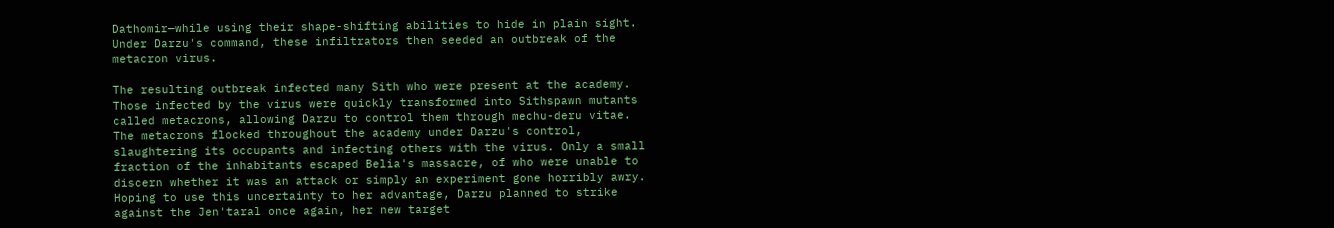Dathomir—while using their shape-shifting abilities to hide in plain sight. Under Darzu's command, these infiltrators then seeded an outbreak of the metacron virus.

The resulting outbreak infected many Sith who were present at the academy. Those infected by the virus were quickly transformed into Sithspawn mutants called metacrons, allowing Darzu to control them through mechu-deru vitae. The metacrons flocked throughout the academy under Darzu's control, slaughtering its occupants and infecting others with the virus. Only a small fraction of the inhabitants escaped Belia's massacre, of who were unable to discern whether it was an attack or simply an experiment gone horribly awry. Hoping to use this uncertainty to her advantage, Darzu planned to strike against the Jen'taral once again, her new target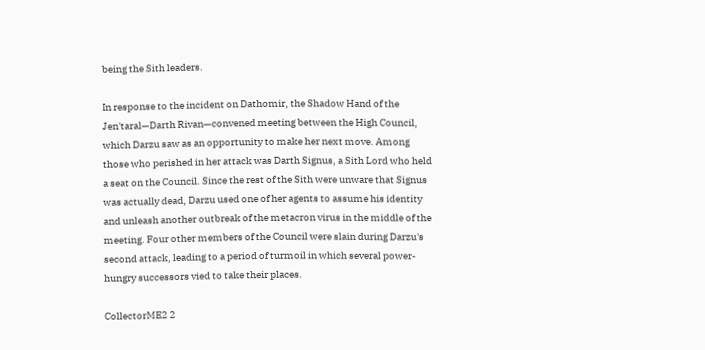being the Sith leaders.

In response to the incident on Dathomir, the Shadow Hand of the Jen'taral—Darth Rivan—convened meeting between the High Council, which Darzu saw as an opportunity to make her next move. Among those who perished in her attack was Darth Signus, a Sith Lord who held a seat on the Council. Since the rest of the Sith were unware that Signus was actually dead, Darzu used one of her agents to assume his identity and unleash another outbreak of the metacron virus in the middle of the meeting. Four other members of the Council were slain during Darzu's second attack, leading to a period of turmoil in which several power-hungry successors vied to take their places.

CollectorME2 2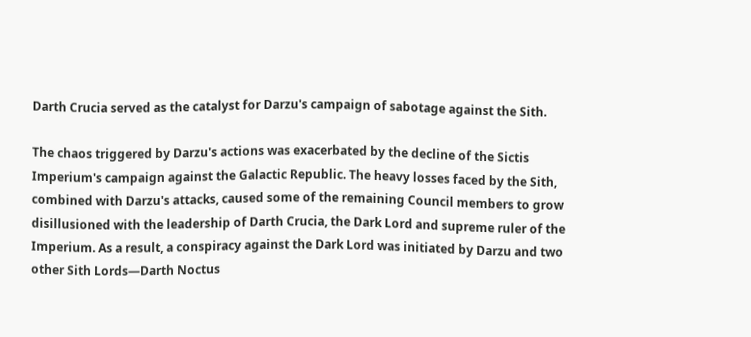Darth Crucia served as the catalyst for Darzu's campaign of sabotage against the Sith.

The chaos triggered by Darzu's actions was exacerbated by the decline of the Sictis Imperium's campaign against the Galactic Republic. The heavy losses faced by the Sith, combined with Darzu's attacks, caused some of the remaining Council members to grow disillusioned with the leadership of Darth Crucia, the Dark Lord and supreme ruler of the Imperium. As a result, a conspiracy against the Dark Lord was initiated by Darzu and two other Sith Lords—Darth Noctus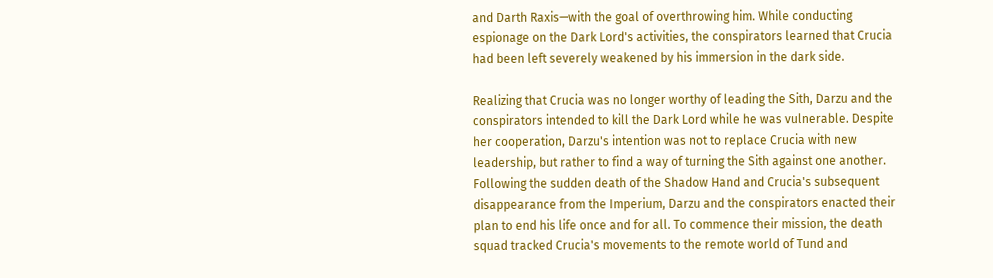and Darth Raxis—with the goal of overthrowing him. While conducting espionage on the Dark Lord's activities, the conspirators learned that Crucia had been left severely weakened by his immersion in the dark side.

Realizing that Crucia was no longer worthy of leading the Sith, Darzu and the conspirators intended to kill the Dark Lord while he was vulnerable. Despite her cooperation, Darzu's intention was not to replace Crucia with new leadership, but rather to find a way of turning the Sith against one another. Following the sudden death of the Shadow Hand and Crucia's subsequent disappearance from the Imperium, Darzu and the conspirators enacted their plan to end his life once and for all. To commence their mission, the death squad tracked Crucia's movements to the remote world of Tund and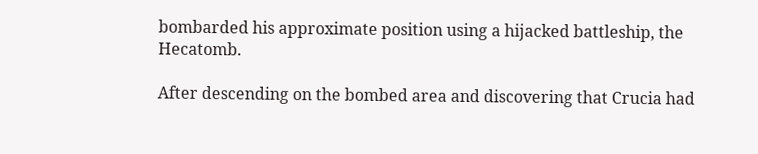bombarded his approximate position using a hijacked battleship, the Hecatomb.

After descending on the bombed area and discovering that Crucia had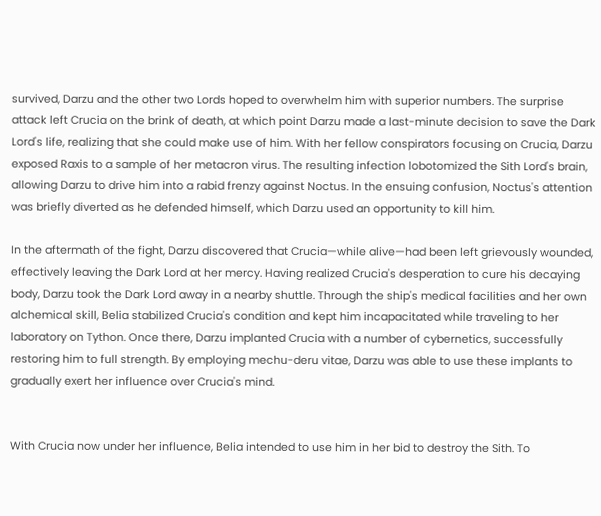survived, Darzu and the other two Lords hoped to overwhelm him with superior numbers. The surprise attack left Crucia on the brink of death, at which point Darzu made a last-minute decision to save the Dark Lord's life, realizing that she could make use of him. With her fellow conspirators focusing on Crucia, Darzu exposed Raxis to a sample of her metacron virus. The resulting infection lobotomized the Sith Lord's brain, allowing Darzu to drive him into a rabid frenzy against Noctus. In the ensuing confusion, Noctus's attention was briefly diverted as he defended himself, which Darzu used an opportunity to kill him.

In the aftermath of the fight, Darzu discovered that Crucia—while alive—had been left grievously wounded, effectively leaving the Dark Lord at her mercy. Having realized Crucia's desperation to cure his decaying body, Darzu took the Dark Lord away in a nearby shuttle. Through the ship's medical facilities and her own alchemical skill, Belia stabilized Crucia's condition and kept him incapacitated while traveling to her laboratory on Tython. Once there, Darzu implanted Crucia with a number of cybernetics, successfully restoring him to full strength. By employing mechu-deru vitae, Darzu was able to use these implants to gradually exert her influence over Crucia's mind.


With Crucia now under her influence, Belia intended to use him in her bid to destroy the Sith. To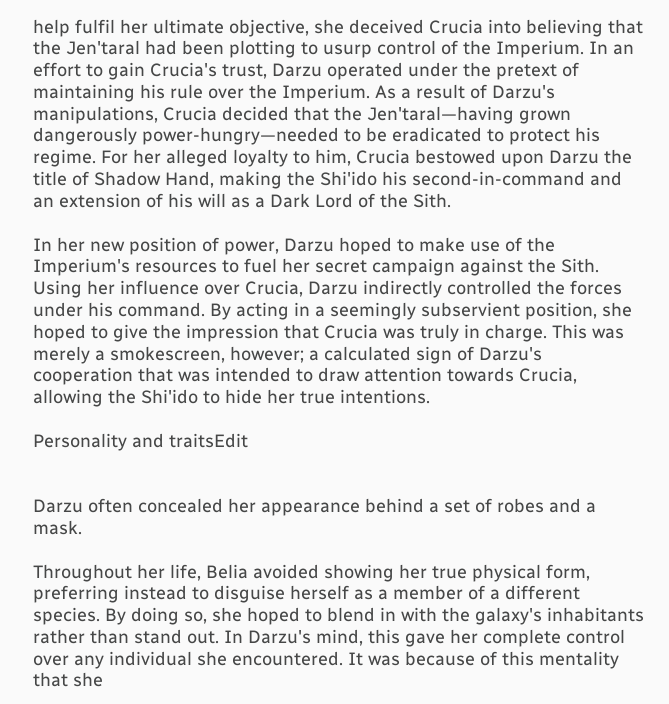help fulfil her ultimate objective, she deceived Crucia into believing that the Jen'taral had been plotting to usurp control of the Imperium. In an effort to gain Crucia's trust, Darzu operated under the pretext of maintaining his rule over the Imperium. As a result of Darzu's manipulations, Crucia decided that the Jen'taral—having grown dangerously power-hungry—needed to be eradicated to protect his regime. For her alleged loyalty to him, Crucia bestowed upon Darzu the title of Shadow Hand, making the Shi'ido his second-in-command and an extension of his will as a Dark Lord of the Sith.

In her new position of power, Darzu hoped to make use of the Imperium's resources to fuel her secret campaign against the Sith. Using her influence over Crucia, Darzu indirectly controlled the forces under his command. By acting in a seemingly subservient position, she hoped to give the impression that Crucia was truly in charge. This was merely a smokescreen, however; a calculated sign of Darzu's cooperation that was intended to draw attention towards Crucia, allowing the Shi'ido to hide her true intentions.

Personality and traitsEdit


Darzu often concealed her appearance behind a set of robes and a mask.

Throughout her life, Belia avoided showing her true physical form, preferring instead to disguise herself as a member of a different species. By doing so, she hoped to blend in with the galaxy's inhabitants rather than stand out. In Darzu's mind, this gave her complete control over any individual she encountered. It was because of this mentality that she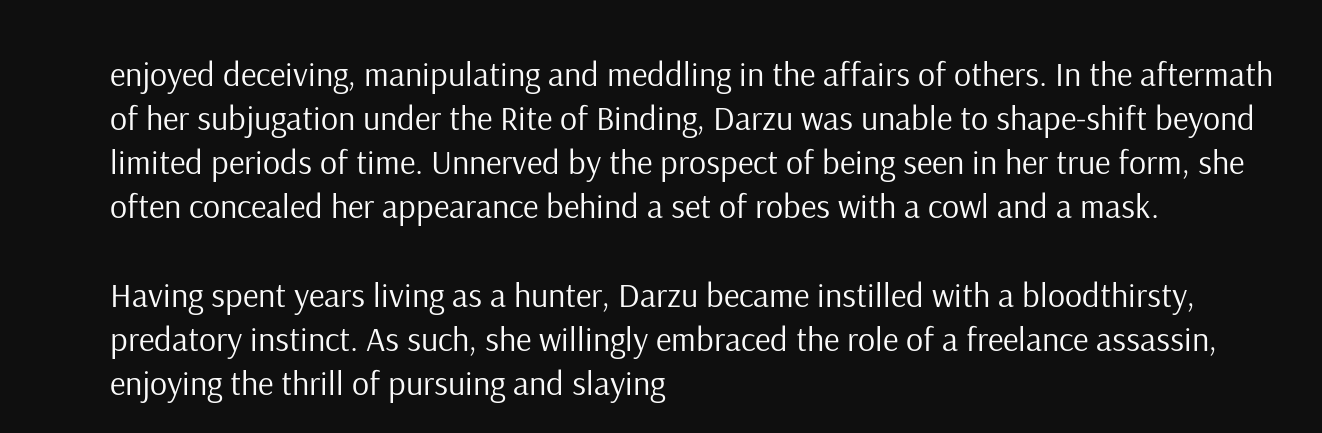enjoyed deceiving, manipulating and meddling in the affairs of others. In the aftermath of her subjugation under the Rite of Binding, Darzu was unable to shape-shift beyond limited periods of time. Unnerved by the prospect of being seen in her true form, she often concealed her appearance behind a set of robes with a cowl and a mask.

Having spent years living as a hunter, Darzu became instilled with a bloodthirsty, predatory instinct. As such, she willingly embraced the role of a freelance assassin, enjoying the thrill of pursuing and slaying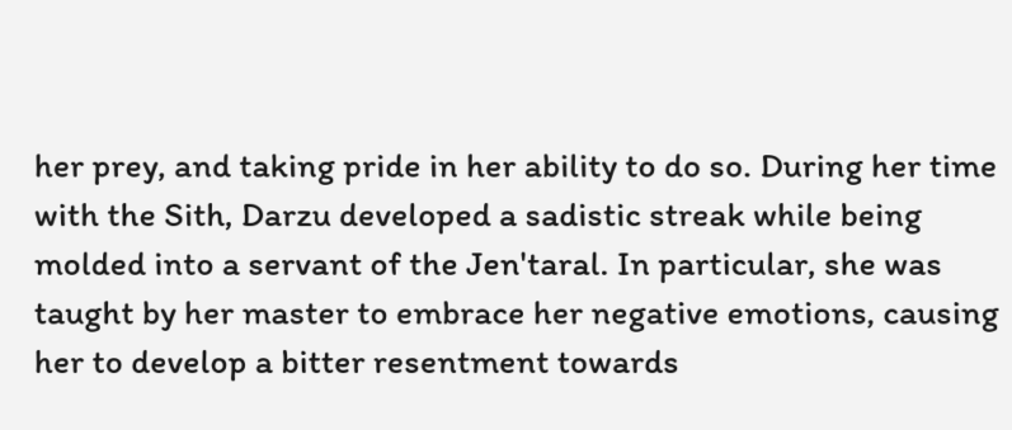her prey, and taking pride in her ability to do so. During her time with the Sith, Darzu developed a sadistic streak while being molded into a servant of the Jen'taral. In particular, she was taught by her master to embrace her negative emotions, causing her to develop a bitter resentment towards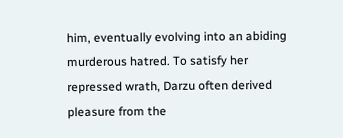him, eventually evolving into an abiding murderous hatred. To satisfy her repressed wrath, Darzu often derived pleasure from the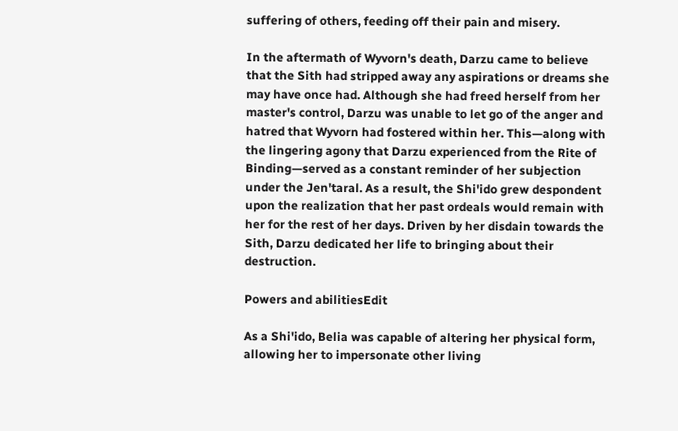suffering of others, feeding off their pain and misery.

In the aftermath of Wyvorn's death, Darzu came to believe that the Sith had stripped away any aspirations or dreams she may have once had. Although she had freed herself from her master's control, Darzu was unable to let go of the anger and hatred that Wyvorn had fostered within her. This—along with the lingering agony that Darzu experienced from the Rite of Binding—served as a constant reminder of her subjection under the Jen'taral. As a result, the Shi'ido grew despondent upon the realization that her past ordeals would remain with her for the rest of her days. Driven by her disdain towards the Sith, Darzu dedicated her life to bringing about their destruction.

Powers and abilitiesEdit

As a Shi'ido, Belia was capable of altering her physical form, allowing her to impersonate other living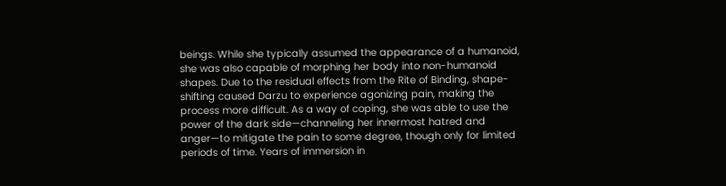beings. While she typically assumed the appearance of a humanoid, she was also capable of morphing her body into non-humanoid shapes. Due to the residual effects from the Rite of Binding, shape-shifting caused Darzu to experience agonizing pain, making the process more difficult. As a way of coping, she was able to use the power of the dark side—channeling her innermost hatred and anger—to mitigate the pain to some degree, though only for limited periods of time. Years of immersion in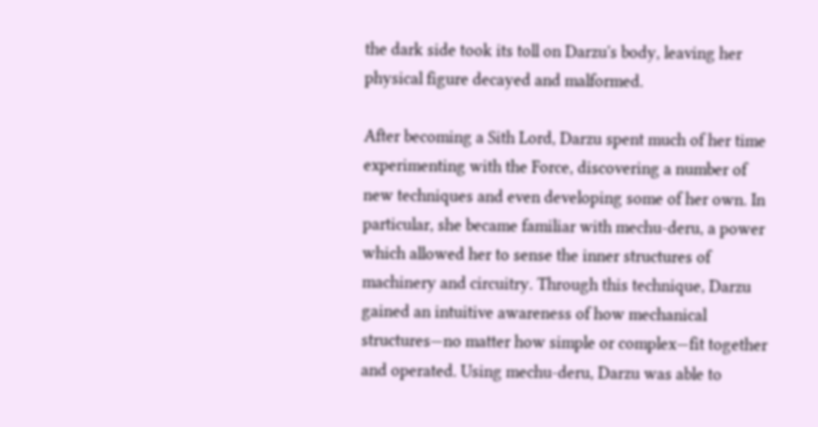the dark side took its toll on Darzu's body, leaving her physical figure decayed and malformed.

After becoming a Sith Lord, Darzu spent much of her time experimenting with the Force, discovering a number of new techniques and even developing some of her own. In particular, she became familiar with mechu-deru, a power which allowed her to sense the inner structures of machinery and circuitry. Through this technique, Darzu gained an intuitive awareness of how mechanical structures—no matter how simple or complex—fit together and operated. Using mechu-deru, Darzu was able to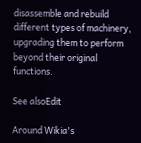disassemble and rebuild different types of machinery, upgrading them to perform beyond their original functions.

See alsoEdit

Around Wikia's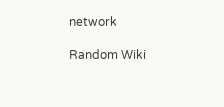network

Random Wiki